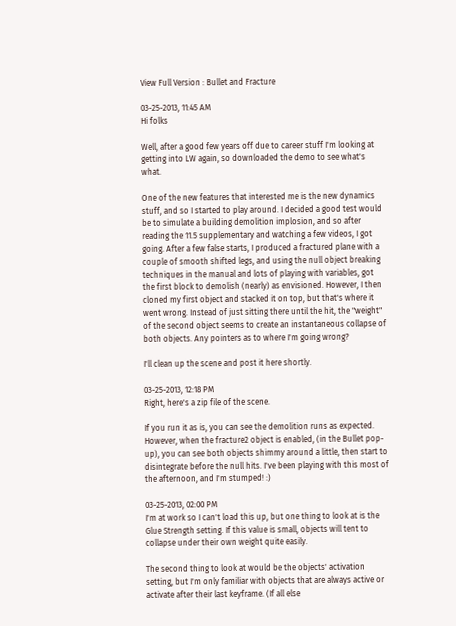View Full Version : Bullet and Fracture

03-25-2013, 11:45 AM
Hi folks

Well, after a good few years off due to career stuff I'm looking at getting into LW again, so downloaded the demo to see what's what.

One of the new features that interested me is the new dynamics stuff, and so I started to play around. I decided a good test would be to simulate a building demolition implosion, and so after reading the 11.5 supplementary and watching a few videos, I got going. After a few false starts, I produced a fractured plane with a couple of smooth shifted legs, and using the null object breaking techniques in the manual and lots of playing with variables, got the first block to demolish (nearly) as envisioned. However, I then cloned my first object and stacked it on top, but that's where it went wrong. Instead of just sitting there until the hit, the "weight" of the second object seems to create an instantaneous collapse of both objects. Any pointers as to where I'm going wrong?

I'll clean up the scene and post it here shortly.

03-25-2013, 12:18 PM
Right, here's a zip file of the scene.

If you run it as is, you can see the demolition runs as expected. However, when the fracture2 object is enabled, (in the Bullet pop-up), you can see both objects shimmy around a little, then start to disintegrate before the null hits. I've been playing with this most of the afternoon, and I'm stumped! :)

03-25-2013, 02:00 PM
I'm at work so I can't load this up, but one thing to look at is the Glue Strength setting. If this value is small, objects will tent to collapse under their own weight quite easily.

The second thing to look at would be the objects' activation setting, but I'm only familiar with objects that are always active or activate after their last keyframe. (If all else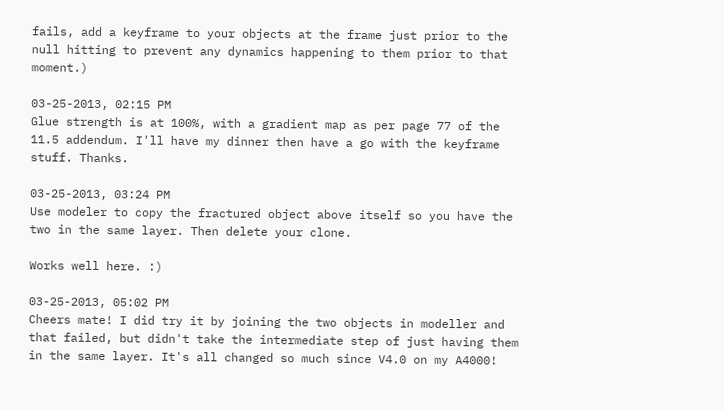fails, add a keyframe to your objects at the frame just prior to the null hitting to prevent any dynamics happening to them prior to that moment.)

03-25-2013, 02:15 PM
Glue strength is at 100%, with a gradient map as per page 77 of the 11.5 addendum. I'll have my dinner then have a go with the keyframe stuff. Thanks.

03-25-2013, 03:24 PM
Use modeler to copy the fractured object above itself so you have the two in the same layer. Then delete your clone.

Works well here. :)

03-25-2013, 05:02 PM
Cheers mate! I did try it by joining the two objects in modeller and that failed, but didn't take the intermediate step of just having them in the same layer. It's all changed so much since V4.0 on my A4000!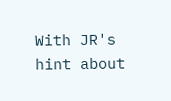With JR's hint about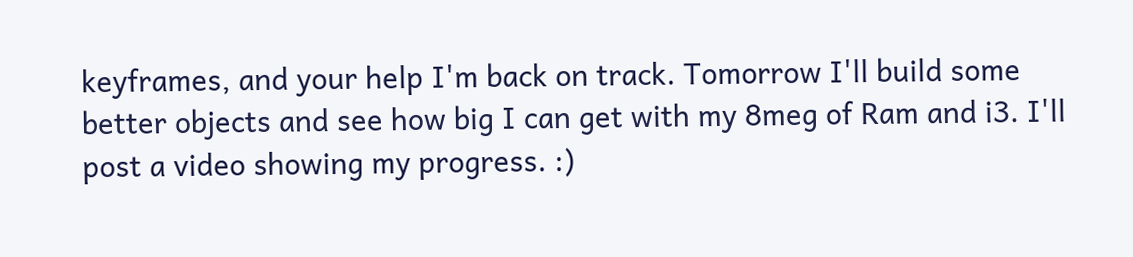keyframes, and your help I'm back on track. Tomorrow I'll build some better objects and see how big I can get with my 8meg of Ram and i3. I'll post a video showing my progress. :)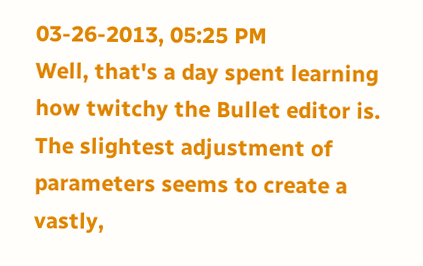03-26-2013, 05:25 PM
Well, that's a day spent learning how twitchy the Bullet editor is. The slightest adjustment of parameters seems to create a vastly,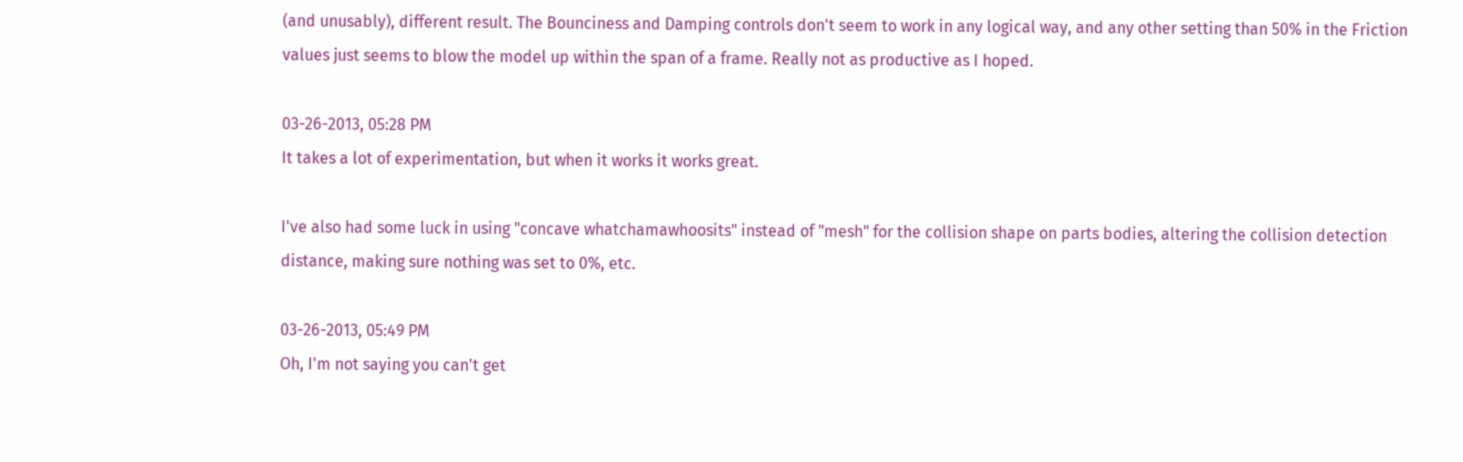(and unusably), different result. The Bounciness and Damping controls don't seem to work in any logical way, and any other setting than 50% in the Friction values just seems to blow the model up within the span of a frame. Really not as productive as I hoped.

03-26-2013, 05:28 PM
It takes a lot of experimentation, but when it works it works great.

I've also had some luck in using "concave whatchamawhoosits" instead of "mesh" for the collision shape on parts bodies, altering the collision detection distance, making sure nothing was set to 0%, etc.

03-26-2013, 05:49 PM
Oh, I'm not saying you can't get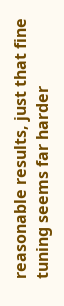reasonable results, just that fine tuning seems far harder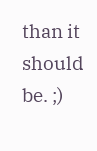than it should be. ;)